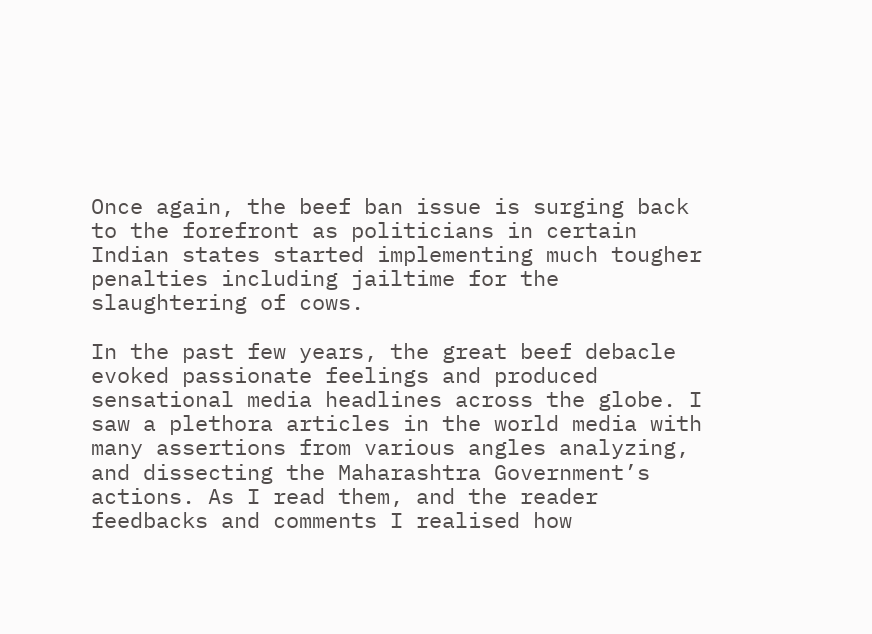Once again, the beef ban issue is surging back to the forefront as politicians in certain Indian states started implementing much tougher penalties including jailtime for the slaughtering of cows.

In the past few years, the great beef debacle evoked passionate feelings and produced sensational media headlines across the globe. I saw a plethora articles in the world media with many assertions from various angles analyzing, and dissecting the Maharashtra Government’s actions. As I read them, and the reader feedbacks and comments I realised how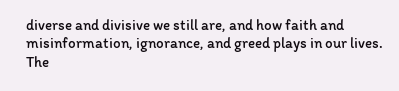diverse and divisive we still are, and how faith and misinformation, ignorance, and greed plays in our lives. The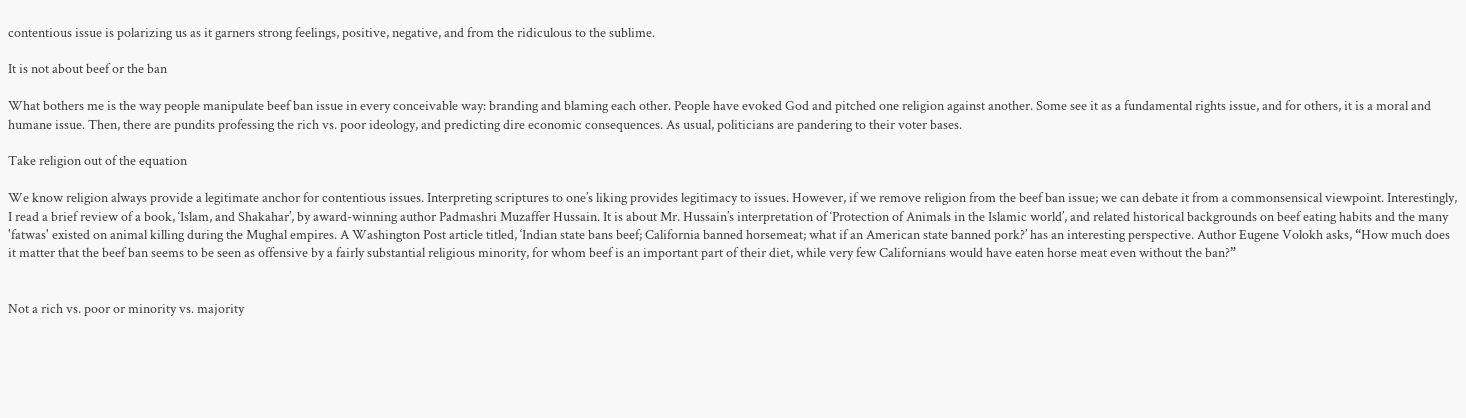contentious issue is polarizing us as it garners strong feelings, positive, negative, and from the ridiculous to the sublime.

It is not about beef or the ban

What bothers me is the way people manipulate beef ban issue in every conceivable way: branding and blaming each other. People have evoked God and pitched one religion against another. Some see it as a fundamental rights issue, and for others, it is a moral and humane issue. Then, there are pundits professing the rich vs. poor ideology, and predicting dire economic consequences. As usual, politicians are pandering to their voter bases.

Take religion out of the equation

We know religion always provide a legitimate anchor for contentious issues. Interpreting scriptures to one’s liking provides legitimacy to issues. However, if we remove religion from the beef ban issue; we can debate it from a commonsensical viewpoint. Interestingly, I read a brief review of a book, ‘Islam, and Shakahar’, by award-winning author Padmashri Muzaffer Hussain. It is about Mr. Hussain’s interpretation of ‘Protection of Animals in the Islamic world’, and related historical backgrounds on beef eating habits and the many 'fatwas' existed on animal killing during the Mughal empires. A Washington Post article titled, ‘Indian state bans beef; California banned horsemeat; what if an American state banned pork?’ has an interesting perspective. Author Eugene Volokh asks, “How much does it matter that the beef ban seems to be seen as offensive by a fairly substantial religious minority, for whom beef is an important part of their diet, while very few Californians would have eaten horse meat even without the ban?”


Not a rich vs. poor or minority vs. majority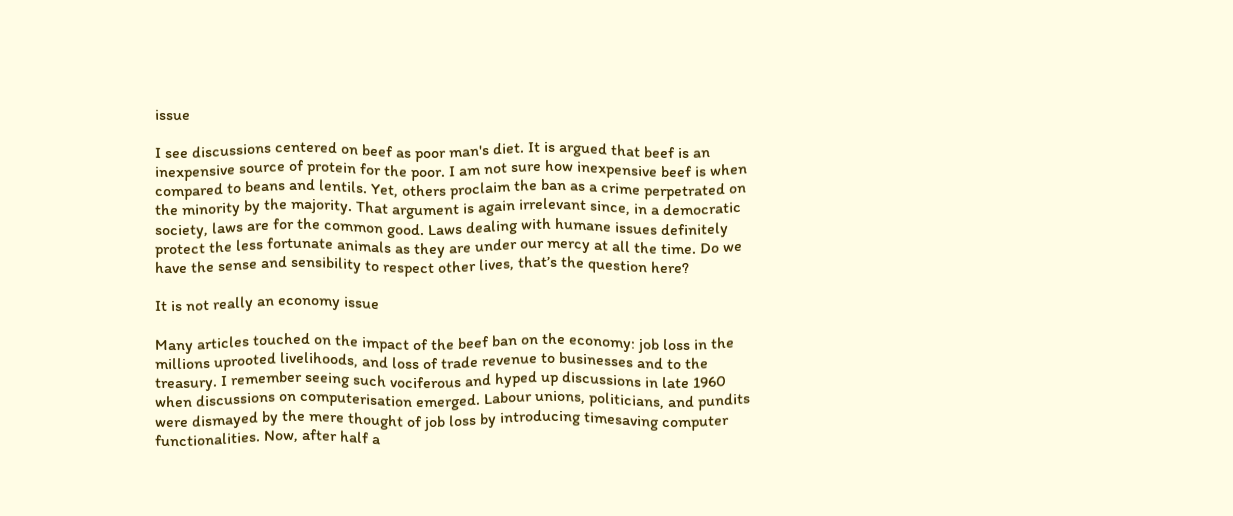issue

I see discussions centered on beef as poor man's diet. It is argued that beef is an inexpensive source of protein for the poor. I am not sure how inexpensive beef is when compared to beans and lentils. Yet, others proclaim the ban as a crime perpetrated on the minority by the majority. That argument is again irrelevant since, in a democratic society, laws are for the common good. Laws dealing with humane issues definitely protect the less fortunate animals as they are under our mercy at all the time. Do we have the sense and sensibility to respect other lives, that’s the question here?

It is not really an economy issue

Many articles touched on the impact of the beef ban on the economy: job loss in the millions uprooted livelihoods, and loss of trade revenue to businesses and to the treasury. I remember seeing such vociferous and hyped up discussions in late 1960 when discussions on computerisation emerged. Labour unions, politicians, and pundits were dismayed by the mere thought of job loss by introducing timesaving computer functionalities. Now, after half a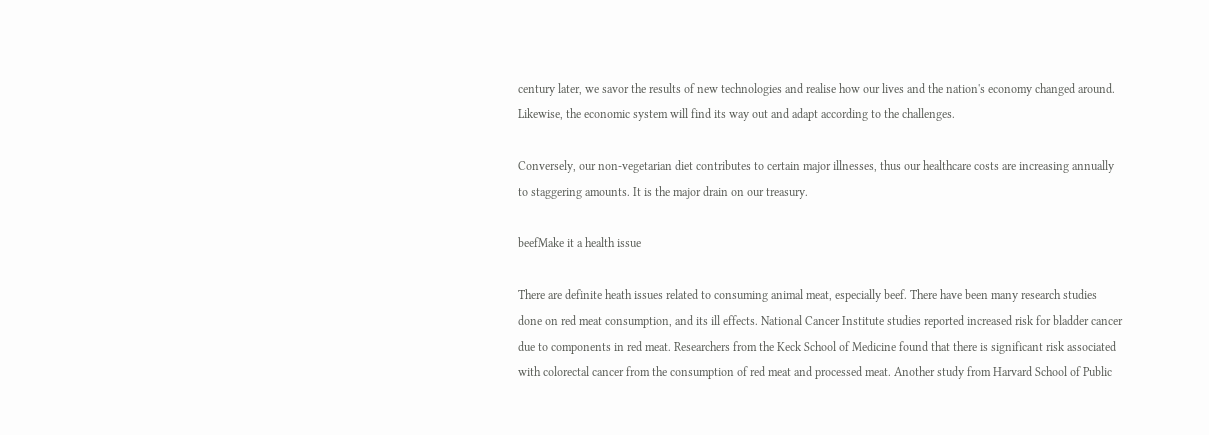century later, we savor the results of new technologies and realise how our lives and the nation's economy changed around. Likewise, the economic system will find its way out and adapt according to the challenges.

Conversely, our non-vegetarian diet contributes to certain major illnesses, thus our healthcare costs are increasing annually to staggering amounts. It is the major drain on our treasury.

beefMake it a health issue

There are definite heath issues related to consuming animal meat, especially beef. There have been many research studies done on red meat consumption, and its ill effects. National Cancer Institute studies reported increased risk for bladder cancer due to components in red meat. Researchers from the Keck School of Medicine found that there is significant risk associated with colorectal cancer from the consumption of red meat and processed meat. Another study from Harvard School of Public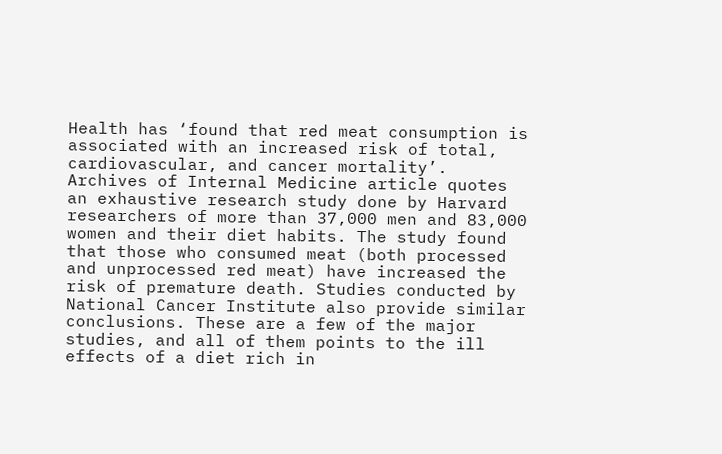Health has ‘found that red meat consumption is associated with an increased risk of total, cardiovascular, and cancer mortality’. Archives of Internal Medicine article quotes an exhaustive research study done by Harvard researchers of more than 37,000 men and 83,000 women and their diet habits. The study found that those who consumed meat (both processed and unprocessed red meat) have increased the risk of premature death. Studies conducted by National Cancer Institute also provide similar conclusions. These are a few of the major studies, and all of them points to the ill effects of a diet rich in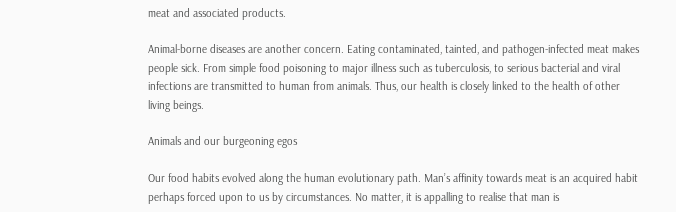meat and associated products.

Animal-borne diseases are another concern. Eating contaminated, tainted, and pathogen-infected meat makes people sick. From simple food poisoning to major illness such as tuberculosis, to serious bacterial and viral infections are transmitted to human from animals. Thus, our health is closely linked to the health of other living beings.

Animals and our burgeoning egos

Our food habits evolved along the human evolutionary path. Man’s affinity towards meat is an acquired habit perhaps forced upon to us by circumstances. No matter, it is appalling to realise that man is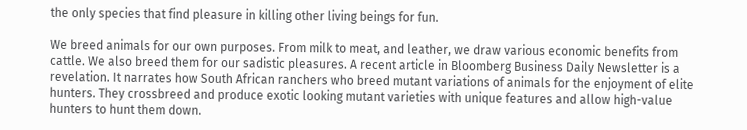the only species that find pleasure in killing other living beings for fun.

We breed animals for our own purposes. From milk to meat, and leather, we draw various economic benefits from cattle. We also breed them for our sadistic pleasures. A recent article in Bloomberg Business Daily Newsletter is a revelation. It narrates how South African ranchers who breed mutant variations of animals for the enjoyment of elite hunters. They crossbreed and produce exotic looking mutant varieties with unique features and allow high-value hunters to hunt them down.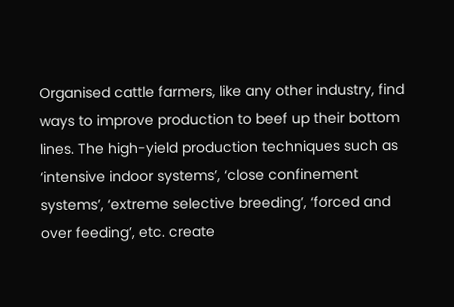Organised cattle farmers, like any other industry, find ways to improve production to beef up their bottom lines. The high-yield production techniques such as ‘intensive indoor systems’, ‘close confinement systems’, ‘extreme selective breeding’, ‘forced and over feeding’, etc. create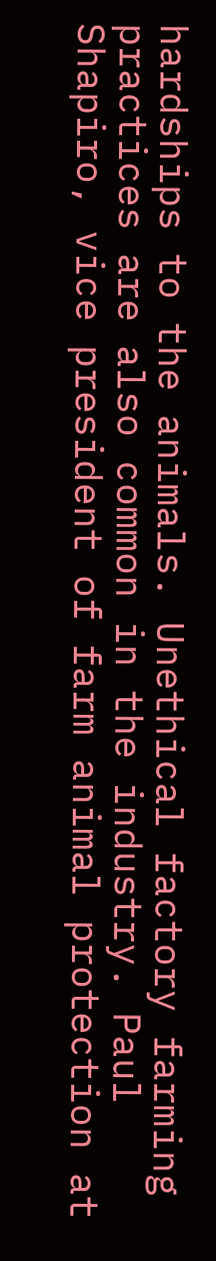hardships to the animals. Unethical factory farming practices are also common in the industry. Paul Shapiro, vice president of farm animal protection at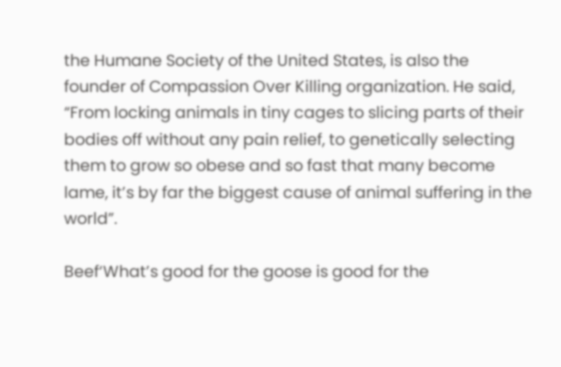the Humane Society of the United States, is also the founder of Compassion Over Killing organization. He said, “From locking animals in tiny cages to slicing parts of their bodies off without any pain relief, to genetically selecting them to grow so obese and so fast that many become lame, it’s by far the biggest cause of animal suffering in the world”.

Beef‘What’s good for the goose is good for the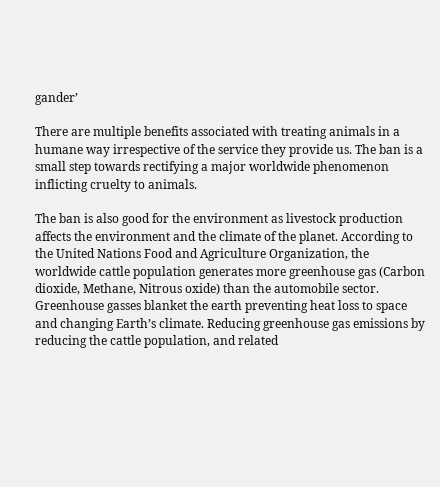gander’

There are multiple benefits associated with treating animals in a humane way irrespective of the service they provide us. The ban is a small step towards rectifying a major worldwide phenomenon inflicting cruelty to animals.

The ban is also good for the environment as livestock production affects the environment and the climate of the planet. According to the United Nations Food and Agriculture Organization, the worldwide cattle population generates more greenhouse gas (Carbon dioxide, Methane, Nitrous oxide) than the automobile sector. Greenhouse gasses blanket the earth preventing heat loss to space and changing Earth’s climate. Reducing greenhouse gas emissions by reducing the cattle population, and related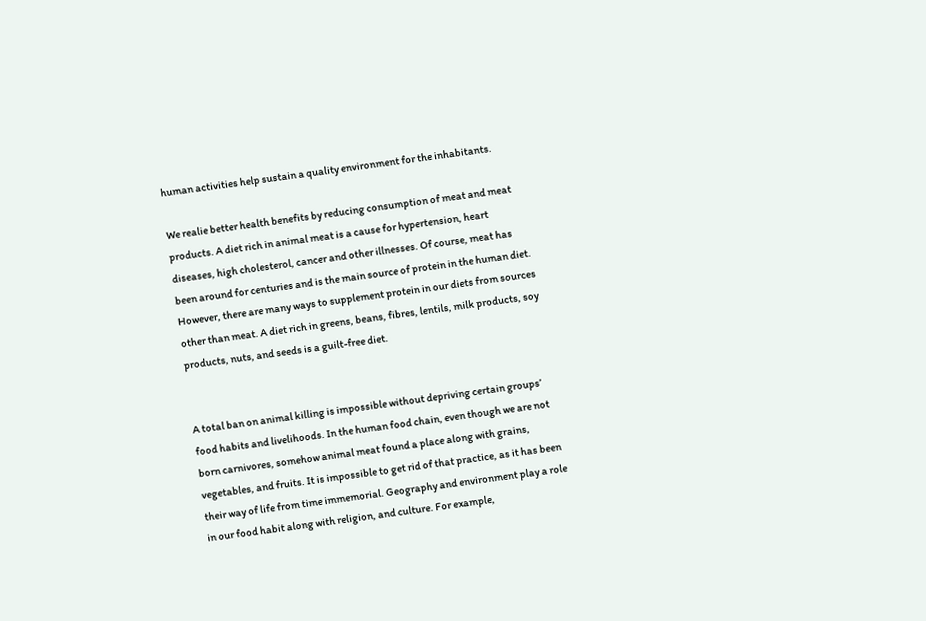human activities help sustain a quality environment for the inhabitants.

We realie better health benefits by reducing consumption of meat and meat products. A diet rich in animal meat is a cause for hypertension, heart diseases, high cholesterol, cancer and other illnesses. Of course, meat has been around for centuries and is the main source of protein in the human diet. However, there are many ways to supplement protein in our diets from sources other than meat. A diet rich in greens, beans, fibres, lentils, milk products, soy products, nuts, and seeds is a guilt-free diet.


A total ban on animal killing is impossible without depriving certain groups’ food habits and livelihoods. In the human food chain, even though we are not born carnivores, somehow animal meat found a place along with grains, vegetables, and fruits. It is impossible to get rid of that practice, as it has been their way of life from time immemorial. Geography and environment play a role in our food habit along with religion, and culture. For example,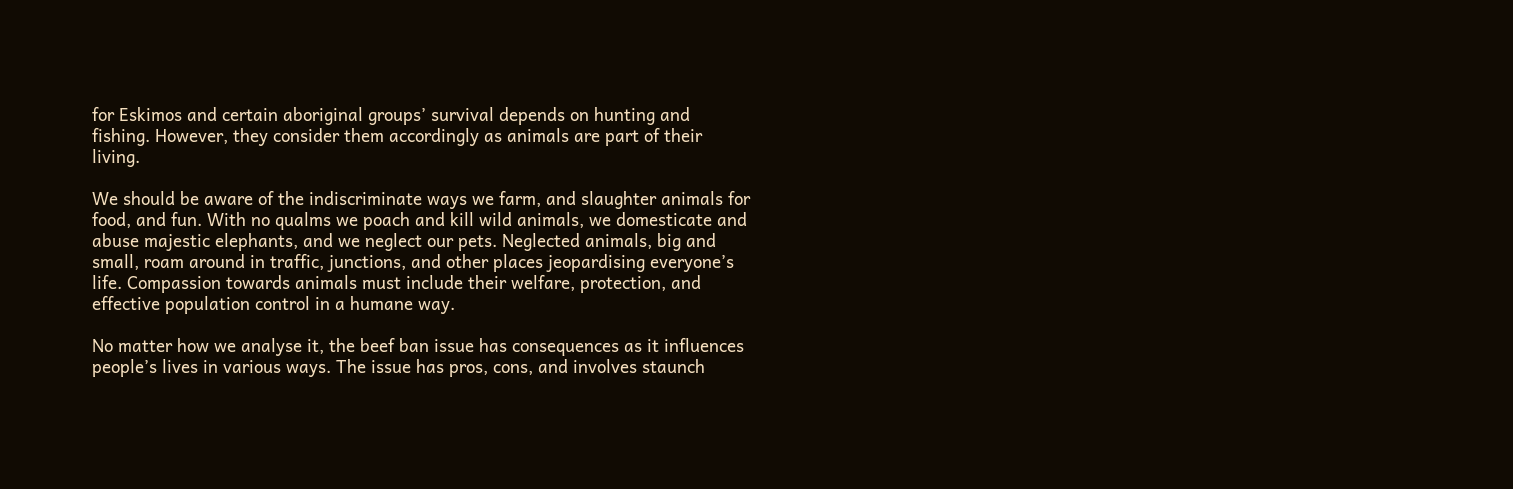for Eskimos and certain aboriginal groups’ survival depends on hunting and fishing. However, they consider them accordingly as animals are part of their living.

We should be aware of the indiscriminate ways we farm, and slaughter animals for food, and fun. With no qualms we poach and kill wild animals, we domesticate and abuse majestic elephants, and we neglect our pets. Neglected animals, big and small, roam around in traffic, junctions, and other places jeopardising everyone’s life. Compassion towards animals must include their welfare, protection, and effective population control in a humane way.

No matter how we analyse it, the beef ban issue has consequences as it influences people’s lives in various ways. The issue has pros, cons, and involves staunch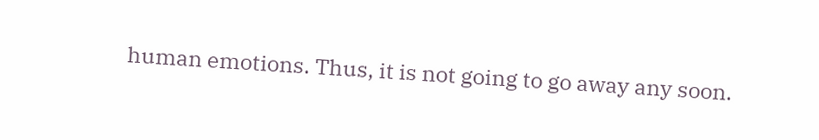human emotions. Thus, it is not going to go away any soon.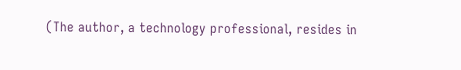(The author, a technology professional, resides in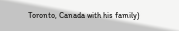Toronto, Canada with his family)